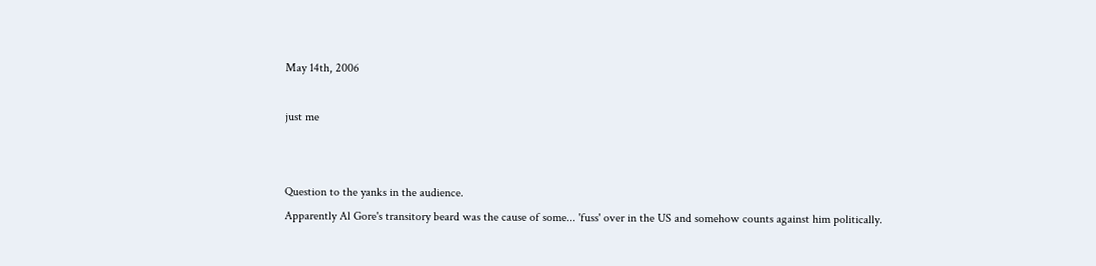May 14th, 2006

just me


Question to the yanks in the audience.
Apparently Al Gore's transitory beard was the cause of some... 'fuss' over in the US and somehow counts against him politically.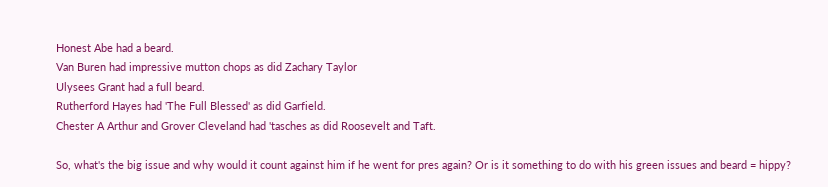Honest Abe had a beard.
Van Buren had impressive mutton chops as did Zachary Taylor
Ulysees Grant had a full beard.
Rutherford Hayes had 'The Full Blessed' as did Garfield.
Chester A Arthur and Grover Cleveland had 'tasches as did Roosevelt and Taft.

So, what's the big issue and why would it count against him if he went for pres again? Or is it something to do with his green issues and beard = hippy?